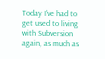Today I’ve had to get used to living with Subversion again, as much as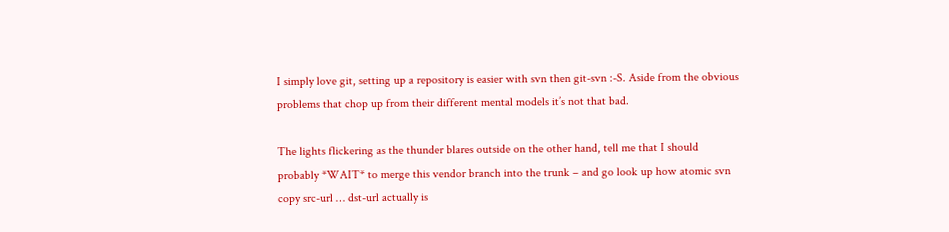I simply love git, setting up a repository is easier with svn then git-svn :-S. Aside from the obvious problems that chop up from their different mental models it’s not that bad.

The lights flickering as the thunder blares outside on the other hand, tell me that I should probably *WAIT* to merge this vendor branch into the trunk – and go look up how atomic svn copy src-url … dst-url actually is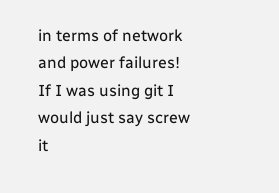in terms of network and power failures! If I was using git I would just say screw it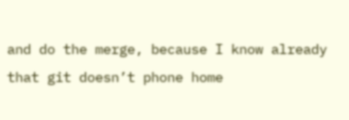and do the merge, because I know already that git doesn’t phone home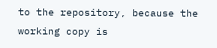to the repository, because the working copy is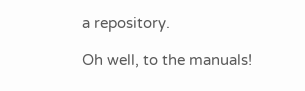a repository.

Oh well, to the manuals!